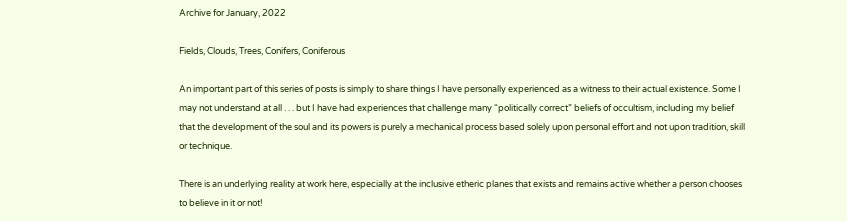Archive for January, 2022

Fields, Clouds, Trees, Conifers, Coniferous

An important part of this series of posts is simply to share things I have personally experienced as a witness to their actual existence. Some I may not understand at all . . . but I have had experiences that challenge many “politically correct” beliefs of occultism, including my belief that the development of the soul and its powers is purely a mechanical process based solely upon personal effort and not upon tradition, skill or technique.

There is an underlying reality at work here, especially at the inclusive etheric planes that exists and remains active whether a person chooses to believe in it or not!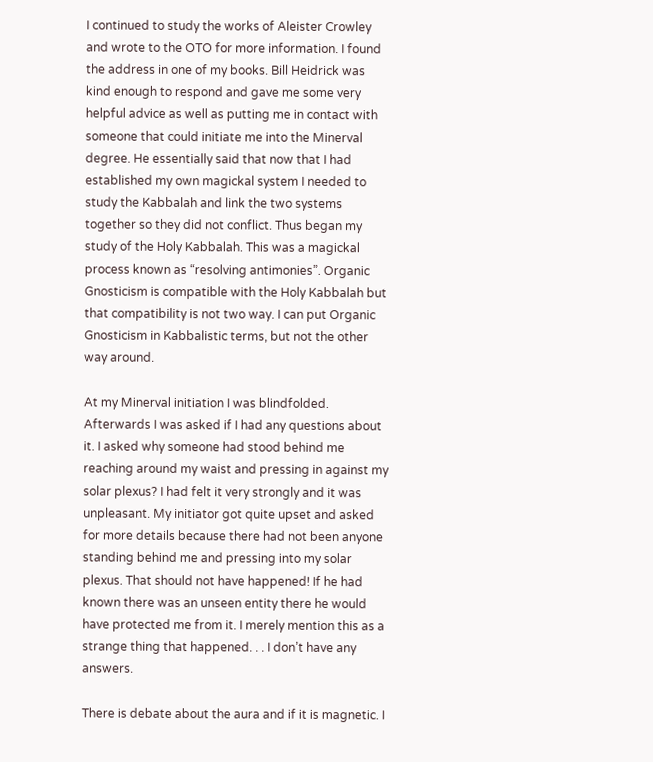I continued to study the works of Aleister Crowley and wrote to the OTO for more information. I found the address in one of my books. Bill Heidrick was kind enough to respond and gave me some very helpful advice as well as putting me in contact with someone that could initiate me into the Minerval degree. He essentially said that now that I had established my own magickal system I needed to study the Kabbalah and link the two systems together so they did not conflict. Thus began my study of the Holy Kabbalah. This was a magickal process known as “resolving antimonies”. Organic Gnosticism is compatible with the Holy Kabbalah but that compatibility is not two way. I can put Organic Gnosticism in Kabbalistic terms, but not the other way around.

At my Minerval initiation I was blindfolded. Afterwards I was asked if I had any questions about it. I asked why someone had stood behind me reaching around my waist and pressing in against my solar plexus? I had felt it very strongly and it was unpleasant. My initiator got quite upset and asked for more details because there had not been anyone standing behind me and pressing into my solar plexus. That should not have happened! If he had known there was an unseen entity there he would have protected me from it. I merely mention this as a strange thing that happened. . . I don’t have any answers.

There is debate about the aura and if it is magnetic. I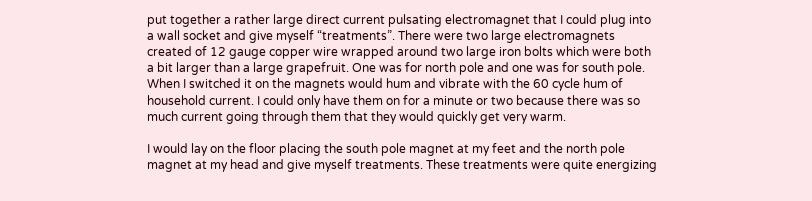put together a rather large direct current pulsating electromagnet that I could plug into a wall socket and give myself “treatments”. There were two large electromagnets created of 12 gauge copper wire wrapped around two large iron bolts which were both a bit larger than a large grapefruit. One was for north pole and one was for south pole. When I switched it on the magnets would hum and vibrate with the 60 cycle hum of household current. I could only have them on for a minute or two because there was so much current going through them that they would quickly get very warm.

I would lay on the floor placing the south pole magnet at my feet and the north pole magnet at my head and give myself treatments. These treatments were quite energizing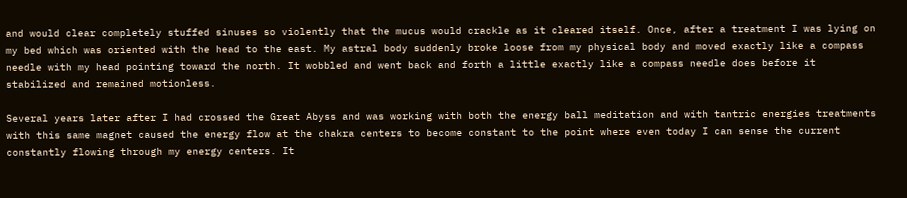and would clear completely stuffed sinuses so violently that the mucus would crackle as it cleared itself. Once, after a treatment I was lying on my bed which was oriented with the head to the east. My astral body suddenly broke loose from my physical body and moved exactly like a compass needle with my head pointing toward the north. It wobbled and went back and forth a little exactly like a compass needle does before it stabilized and remained motionless.

Several years later after I had crossed the Great Abyss and was working with both the energy ball meditation and with tantric energies treatments with this same magnet caused the energy flow at the chakra centers to become constant to the point where even today I can sense the current constantly flowing through my energy centers. It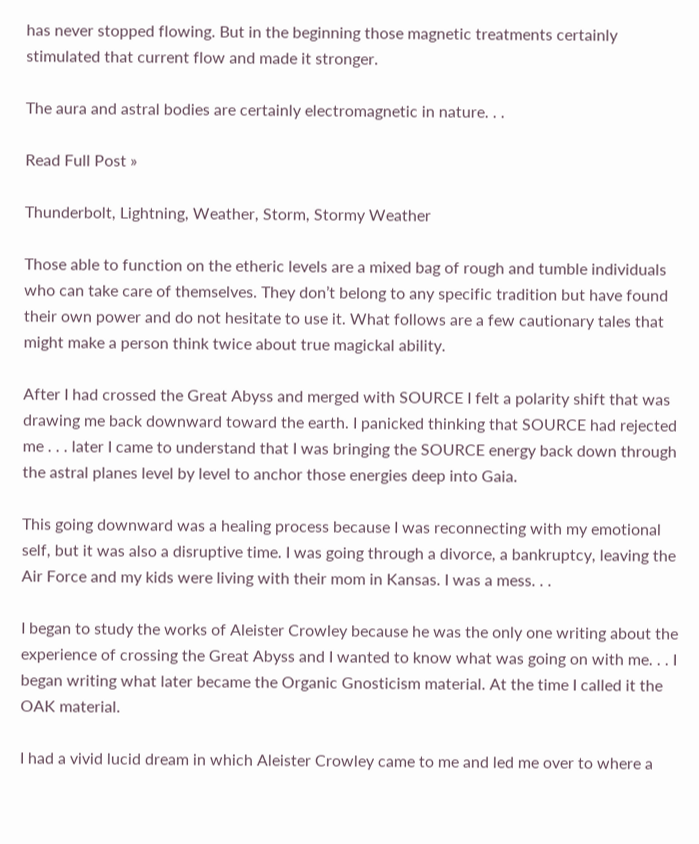has never stopped flowing. But in the beginning those magnetic treatments certainly stimulated that current flow and made it stronger.

The aura and astral bodies are certainly electromagnetic in nature. . .

Read Full Post »

Thunderbolt, Lightning, Weather, Storm, Stormy Weather

Those able to function on the etheric levels are a mixed bag of rough and tumble individuals who can take care of themselves. They don’t belong to any specific tradition but have found their own power and do not hesitate to use it. What follows are a few cautionary tales that might make a person think twice about true magickal ability.

After I had crossed the Great Abyss and merged with SOURCE I felt a polarity shift that was drawing me back downward toward the earth. I panicked thinking that SOURCE had rejected me . . . later I came to understand that I was bringing the SOURCE energy back down through the astral planes level by level to anchor those energies deep into Gaia.

This going downward was a healing process because I was reconnecting with my emotional self, but it was also a disruptive time. I was going through a divorce, a bankruptcy, leaving the Air Force and my kids were living with their mom in Kansas. I was a mess. . .

I began to study the works of Aleister Crowley because he was the only one writing about the experience of crossing the Great Abyss and I wanted to know what was going on with me. . . I began writing what later became the Organic Gnosticism material. At the time I called it the OAK material.

I had a vivid lucid dream in which Aleister Crowley came to me and led me over to where a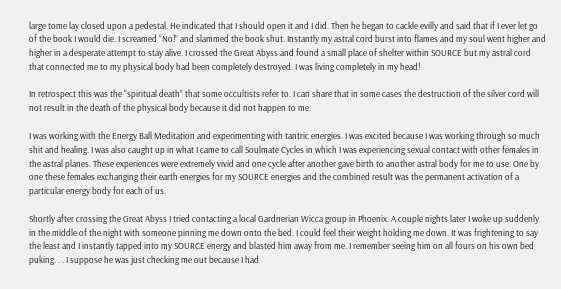large tome lay closed upon a pedestal. He indicated that I should open it and I did. Then he began to cackle evilly and said that if I ever let go of the book I would die. I screamed “No!” and slammed the book shut. Instantly my astral cord burst into flames and my soul went higher and higher in a desperate attempt to stay alive. I crossed the Great Abyss and found a small place of shelter within SOURCE but my astral cord that connected me to my physical body had been completely destroyed. I was living completely in my head!

In retrospect this was the “spiritual death” that some occultists refer to. I can share that in some cases the destruction of the silver cord will not result in the death of the physical body because it did not happen to me.

I was working with the Energy Ball Meditation and experimenting with tantric energies. I was excited because I was working through so much shit and healing. I was also caught up in what I came to call Soulmate Cycles in which I was experiencing sexual contact with other females in the astral planes. These experiences were extremely vivid and one cycle after another gave birth to another astral body for me to use. One by one these females exchanging their earth energies for my SOURCE energies and the combined result was the permanent activation of a particular energy body for each of us.

Shortly after crossing the Great Abyss I tried contacting a local Gardnerian Wicca group in Phoenix. A couple nights later I woke up suddenly in the middle of the night with someone pinning me down onto the bed. I could feel their weight holding me down. It was frightening to say the least and I instantly tapped into my SOURCE energy and blasted him away from me. I remember seeing him on all fours on his own bed puking. . . I suppose he was just checking me out because I had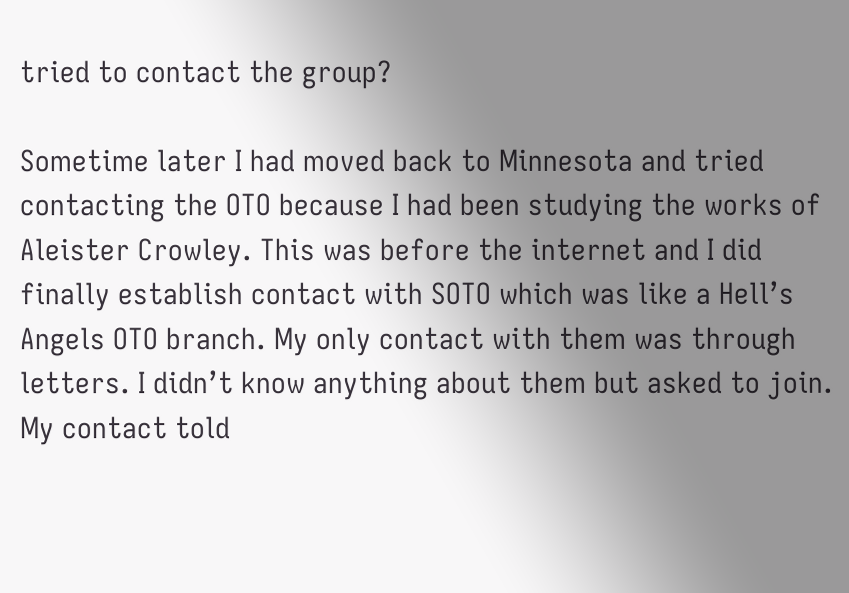tried to contact the group?

Sometime later I had moved back to Minnesota and tried contacting the OTO because I had been studying the works of Aleister Crowley. This was before the internet and I did finally establish contact with SOTO which was like a Hell’s Angels OTO branch. My only contact with them was through letters. I didn’t know anything about them but asked to join. My contact told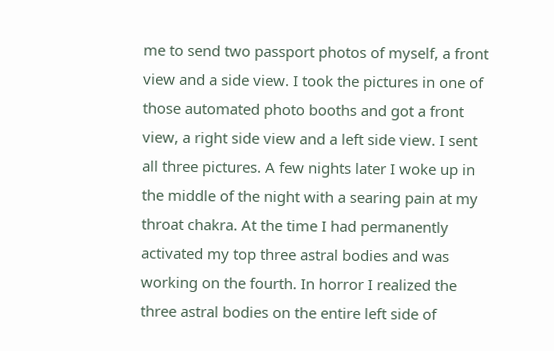me to send two passport photos of myself, a front view and a side view. I took the pictures in one of those automated photo booths and got a front view, a right side view and a left side view. I sent all three pictures. A few nights later I woke up in the middle of the night with a searing pain at my throat chakra. At the time I had permanently activated my top three astral bodies and was working on the fourth. In horror I realized the three astral bodies on the entire left side of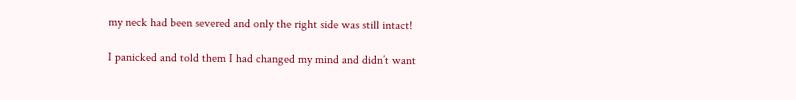my neck had been severed and only the right side was still intact!

I panicked and told them I had changed my mind and didn’t want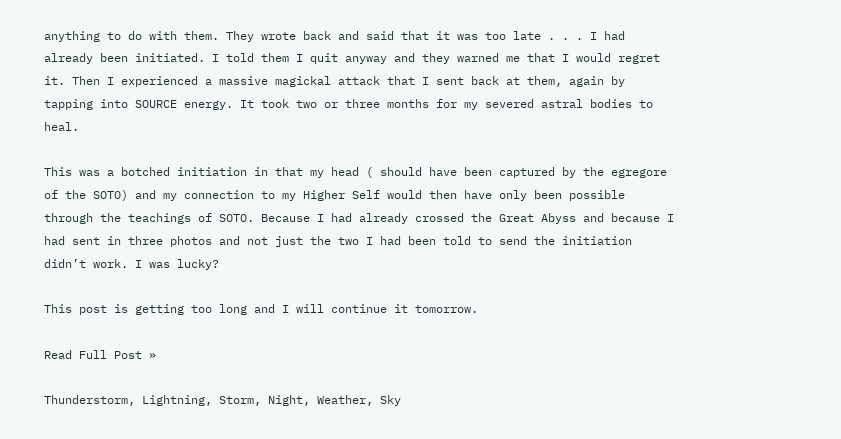anything to do with them. They wrote back and said that it was too late . . . I had already been initiated. I told them I quit anyway and they warned me that I would regret it. Then I experienced a massive magickal attack that I sent back at them, again by tapping into SOURCE energy. It took two or three months for my severed astral bodies to heal.

This was a botched initiation in that my head ( should have been captured by the egregore of the SOTO) and my connection to my Higher Self would then have only been possible through the teachings of SOTO. Because I had already crossed the Great Abyss and because I had sent in three photos and not just the two I had been told to send the initiation didn’t work. I was lucky?

This post is getting too long and I will continue it tomorrow.

Read Full Post »

Thunderstorm, Lightning, Storm, Night, Weather, Sky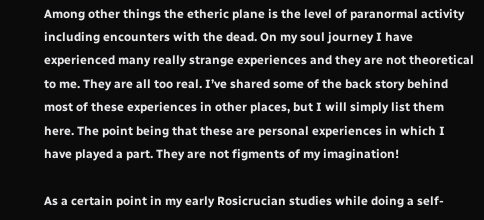Among other things the etheric plane is the level of paranormal activity including encounters with the dead. On my soul journey I have experienced many really strange experiences and they are not theoretical to me. They are all too real. I’ve shared some of the back story behind most of these experiences in other places, but I will simply list them here. The point being that these are personal experiences in which I have played a part. They are not figments of my imagination!

As a certain point in my early Rosicrucian studies while doing a self-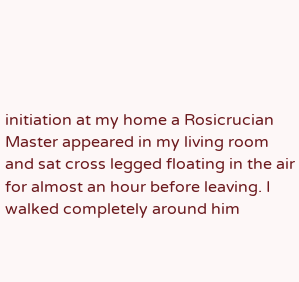initiation at my home a Rosicrucian Master appeared in my living room and sat cross legged floating in the air for almost an hour before leaving. I walked completely around him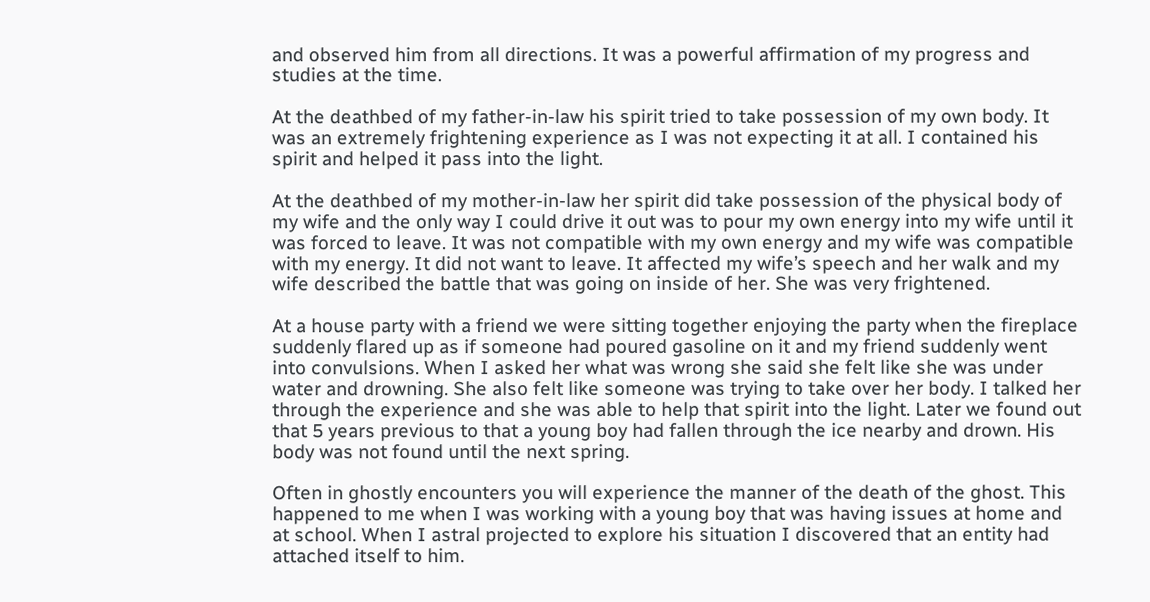and observed him from all directions. It was a powerful affirmation of my progress and studies at the time.

At the deathbed of my father-in-law his spirit tried to take possession of my own body. It was an extremely frightening experience as I was not expecting it at all. I contained his spirit and helped it pass into the light.

At the deathbed of my mother-in-law her spirit did take possession of the physical body of my wife and the only way I could drive it out was to pour my own energy into my wife until it was forced to leave. It was not compatible with my own energy and my wife was compatible with my energy. It did not want to leave. It affected my wife’s speech and her walk and my wife described the battle that was going on inside of her. She was very frightened.

At a house party with a friend we were sitting together enjoying the party when the fireplace suddenly flared up as if someone had poured gasoline on it and my friend suddenly went into convulsions. When I asked her what was wrong she said she felt like she was under water and drowning. She also felt like someone was trying to take over her body. I talked her through the experience and she was able to help that spirit into the light. Later we found out that 5 years previous to that a young boy had fallen through the ice nearby and drown. His body was not found until the next spring.

Often in ghostly encounters you will experience the manner of the death of the ghost. This happened to me when I was working with a young boy that was having issues at home and at school. When I astral projected to explore his situation I discovered that an entity had attached itself to him.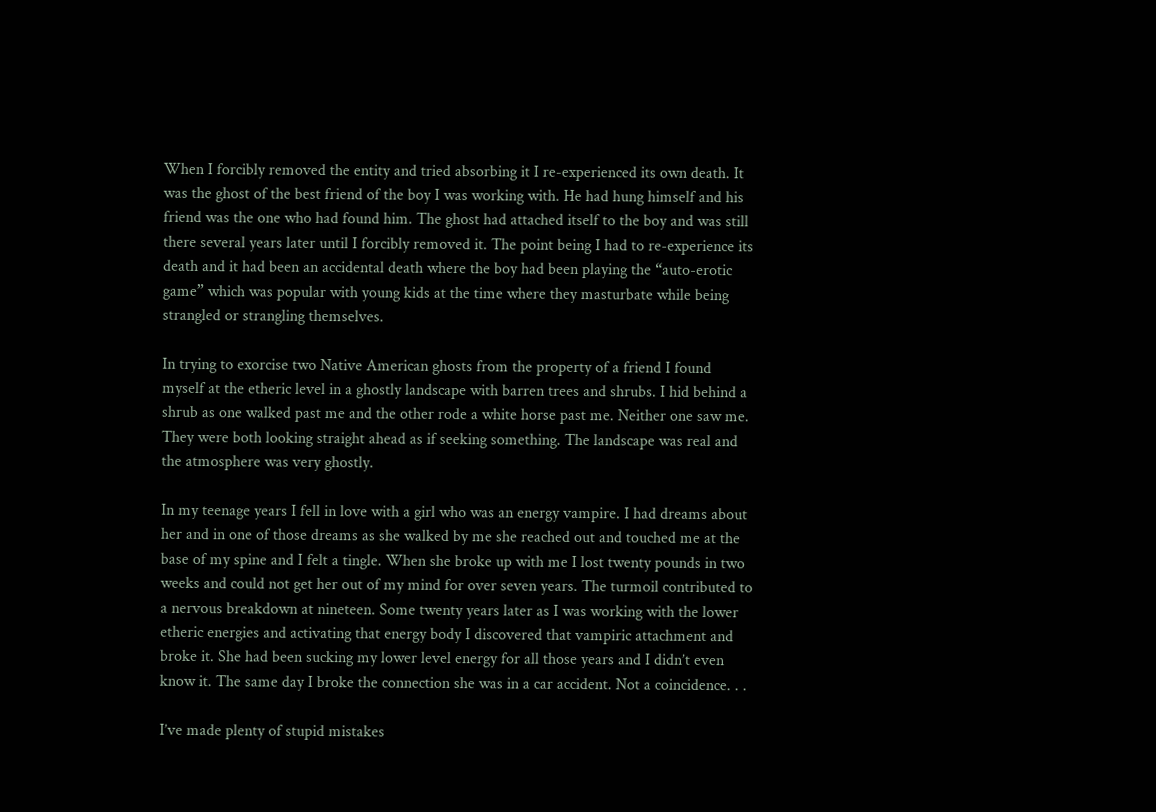When I forcibly removed the entity and tried absorbing it I re-experienced its own death. It was the ghost of the best friend of the boy I was working with. He had hung himself and his friend was the one who had found him. The ghost had attached itself to the boy and was still there several years later until I forcibly removed it. The point being I had to re-experience its death and it had been an accidental death where the boy had been playing the “auto-erotic game” which was popular with young kids at the time where they masturbate while being strangled or strangling themselves.

In trying to exorcise two Native American ghosts from the property of a friend I found myself at the etheric level in a ghostly landscape with barren trees and shrubs. I hid behind a shrub as one walked past me and the other rode a white horse past me. Neither one saw me. They were both looking straight ahead as if seeking something. The landscape was real and the atmosphere was very ghostly.

In my teenage years I fell in love with a girl who was an energy vampire. I had dreams about her and in one of those dreams as she walked by me she reached out and touched me at the base of my spine and I felt a tingle. When she broke up with me I lost twenty pounds in two weeks and could not get her out of my mind for over seven years. The turmoil contributed to a nervous breakdown at nineteen. Some twenty years later as I was working with the lower etheric energies and activating that energy body I discovered that vampiric attachment and broke it. She had been sucking my lower level energy for all those years and I didn’t even know it. The same day I broke the connection she was in a car accident. Not a coincidence. . .

I’ve made plenty of stupid mistakes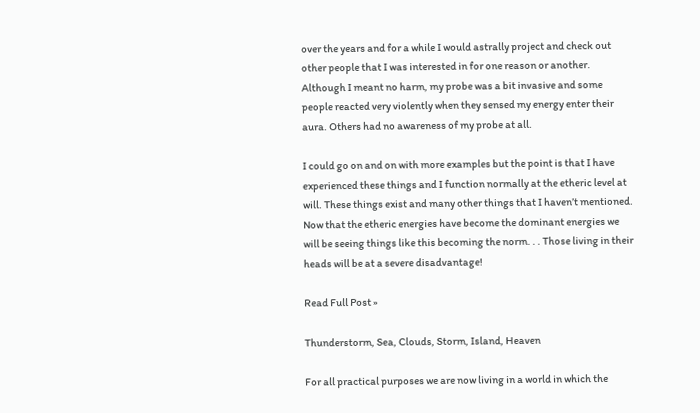over the years and for a while I would astrally project and check out other people that I was interested in for one reason or another. Although I meant no harm, my probe was a bit invasive and some people reacted very violently when they sensed my energy enter their aura. Others had no awareness of my probe at all.

I could go on and on with more examples but the point is that I have experienced these things and I function normally at the etheric level at will. These things exist and many other things that I haven’t mentioned. Now that the etheric energies have become the dominant energies we will be seeing things like this becoming the norm. . . Those living in their heads will be at a severe disadvantage!

Read Full Post »

Thunderstorm, Sea, Clouds, Storm, Island, Heaven

For all practical purposes we are now living in a world in which the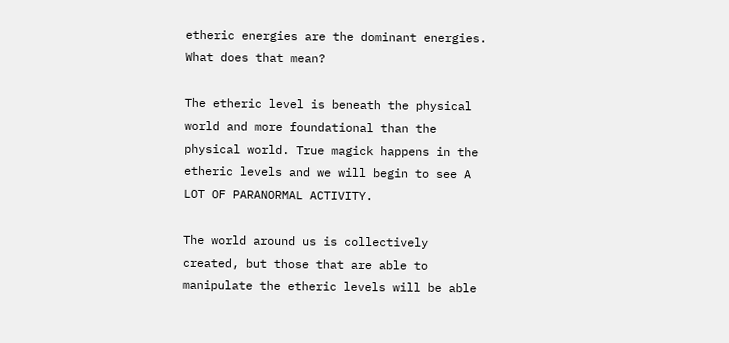etheric energies are the dominant energies. What does that mean?

The etheric level is beneath the physical world and more foundational than the physical world. True magick happens in the etheric levels and we will begin to see A LOT OF PARANORMAL ACTIVITY.

The world around us is collectively created, but those that are able to manipulate the etheric levels will be able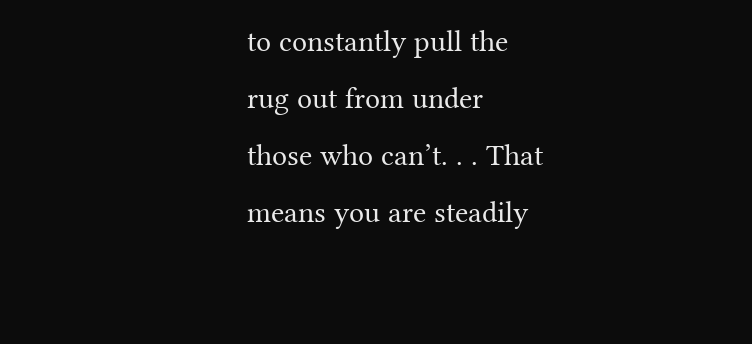to constantly pull the rug out from under those who can’t. . . That means you are steadily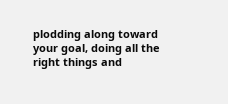plodding along toward your goal, doing all the right things and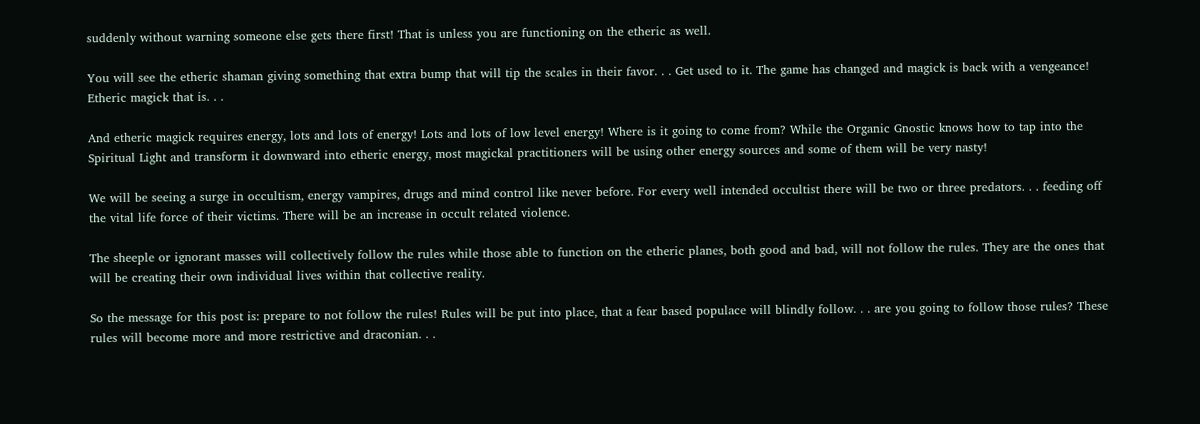suddenly without warning someone else gets there first! That is unless you are functioning on the etheric as well.

You will see the etheric shaman giving something that extra bump that will tip the scales in their favor. . . Get used to it. The game has changed and magick is back with a vengeance! Etheric magick that is. . .

And etheric magick requires energy, lots and lots of energy! Lots and lots of low level energy! Where is it going to come from? While the Organic Gnostic knows how to tap into the Spiritual Light and transform it downward into etheric energy, most magickal practitioners will be using other energy sources and some of them will be very nasty!

We will be seeing a surge in occultism, energy vampires, drugs and mind control like never before. For every well intended occultist there will be two or three predators. . . feeding off the vital life force of their victims. There will be an increase in occult related violence.

The sheeple or ignorant masses will collectively follow the rules while those able to function on the etheric planes, both good and bad, will not follow the rules. They are the ones that will be creating their own individual lives within that collective reality.

So the message for this post is: prepare to not follow the rules! Rules will be put into place, that a fear based populace will blindly follow. . . are you going to follow those rules? These rules will become more and more restrictive and draconian. . .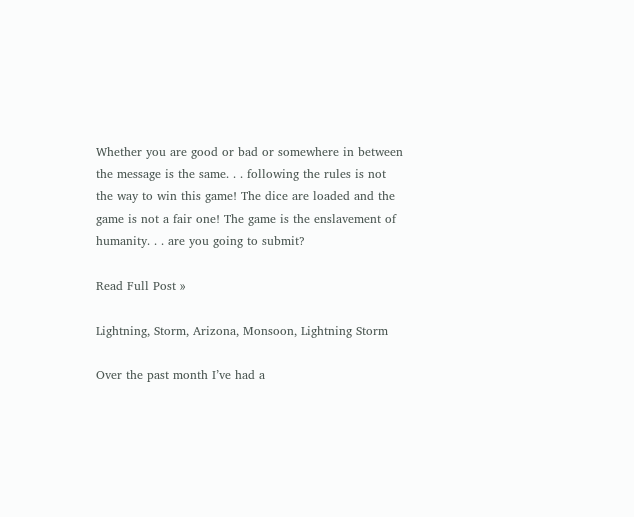Whether you are good or bad or somewhere in between the message is the same. . . following the rules is not the way to win this game! The dice are loaded and the game is not a fair one! The game is the enslavement of humanity. . . are you going to submit?

Read Full Post »

Lightning, Storm, Arizona, Monsoon, Lightning Storm

Over the past month I’ve had a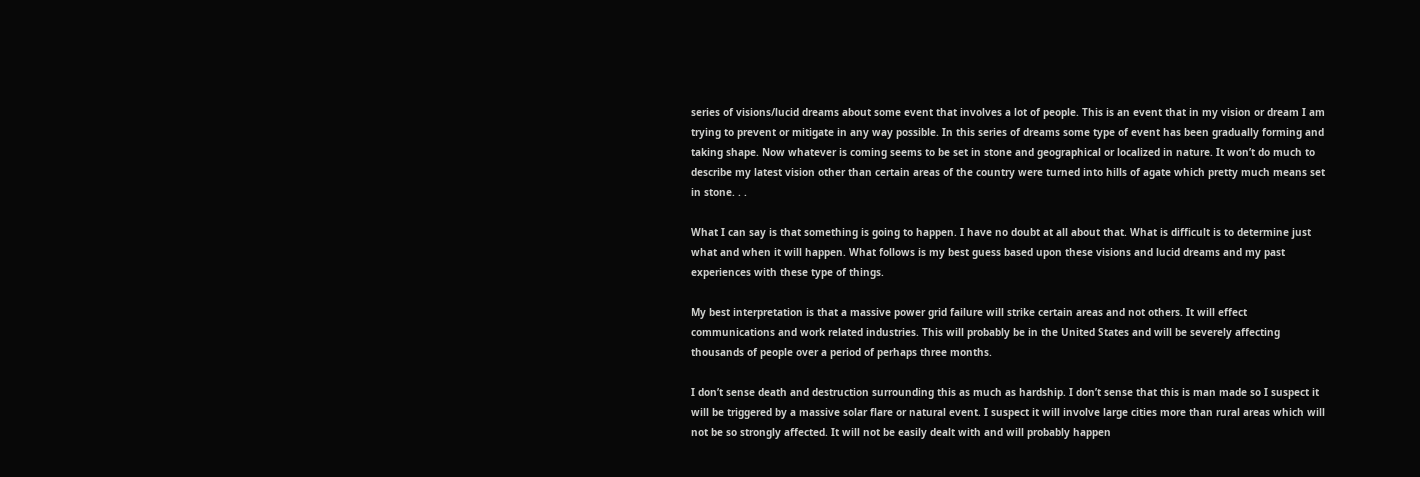series of visions/lucid dreams about some event that involves a lot of people. This is an event that in my vision or dream I am trying to prevent or mitigate in any way possible. In this series of dreams some type of event has been gradually forming and taking shape. Now whatever is coming seems to be set in stone and geographical or localized in nature. It won’t do much to describe my latest vision other than certain areas of the country were turned into hills of agate which pretty much means set in stone. . .

What I can say is that something is going to happen. I have no doubt at all about that. What is difficult is to determine just what and when it will happen. What follows is my best guess based upon these visions and lucid dreams and my past experiences with these type of things.

My best interpretation is that a massive power grid failure will strike certain areas and not others. It will effect communications and work related industries. This will probably be in the United States and will be severely affecting thousands of people over a period of perhaps three months.

I don’t sense death and destruction surrounding this as much as hardship. I don’t sense that this is man made so I suspect it will be triggered by a massive solar flare or natural event. I suspect it will involve large cities more than rural areas which will not be so strongly affected. It will not be easily dealt with and will probably happen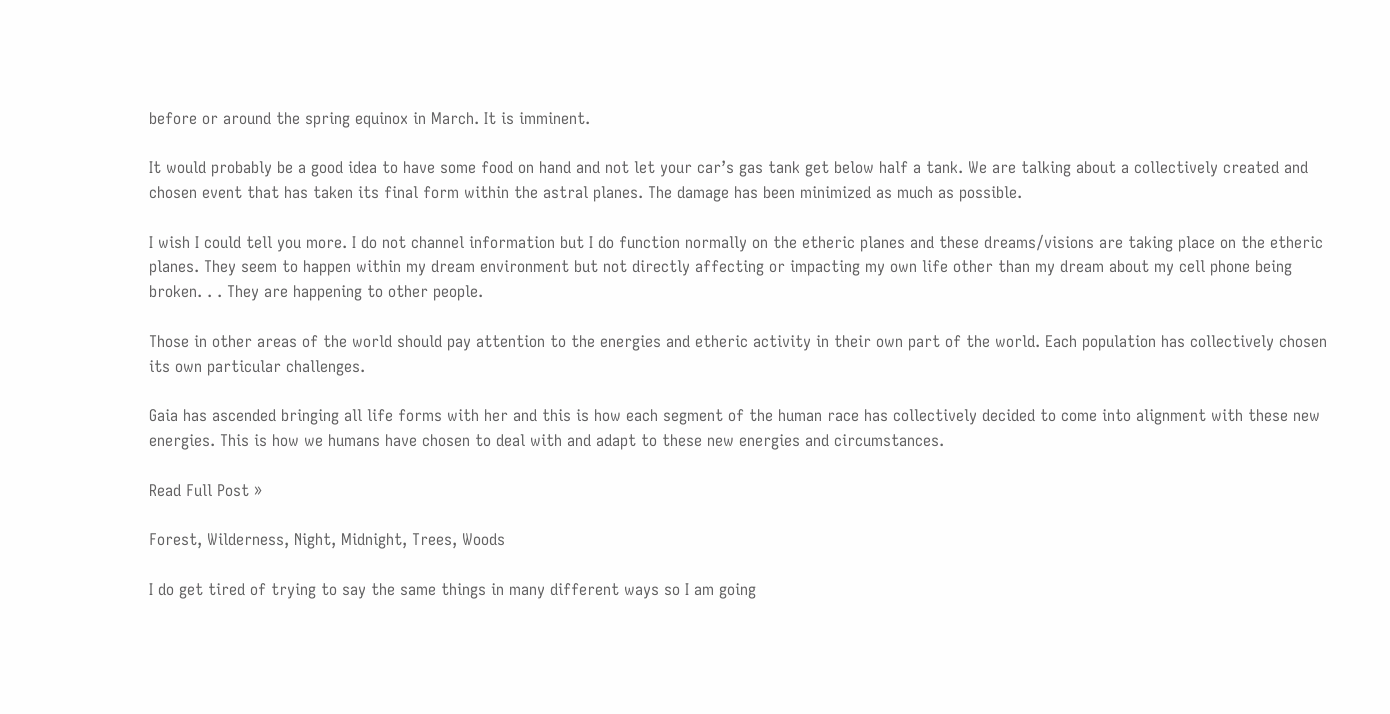before or around the spring equinox in March. It is imminent.

It would probably be a good idea to have some food on hand and not let your car’s gas tank get below half a tank. We are talking about a collectively created and chosen event that has taken its final form within the astral planes. The damage has been minimized as much as possible.

I wish I could tell you more. I do not channel information but I do function normally on the etheric planes and these dreams/visions are taking place on the etheric planes. They seem to happen within my dream environment but not directly affecting or impacting my own life other than my dream about my cell phone being broken. . . They are happening to other people.

Those in other areas of the world should pay attention to the energies and etheric activity in their own part of the world. Each population has collectively chosen its own particular challenges.

Gaia has ascended bringing all life forms with her and this is how each segment of the human race has collectively decided to come into alignment with these new energies. This is how we humans have chosen to deal with and adapt to these new energies and circumstances.

Read Full Post »

Forest, Wilderness, Night, Midnight, Trees, Woods

I do get tired of trying to say the same things in many different ways so I am going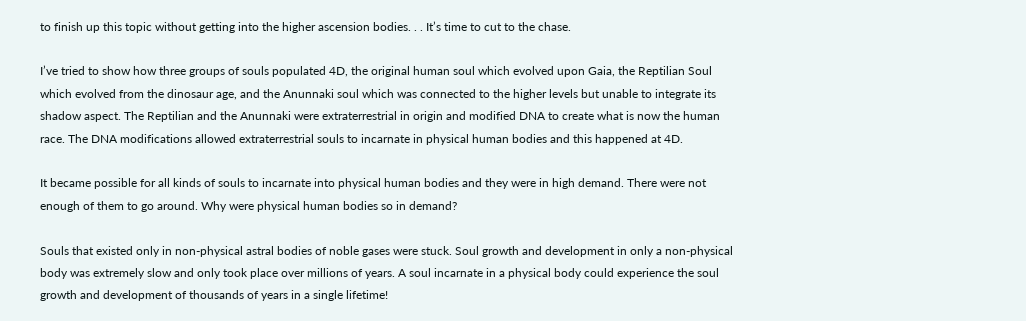to finish up this topic without getting into the higher ascension bodies. . . It’s time to cut to the chase.

I’ve tried to show how three groups of souls populated 4D, the original human soul which evolved upon Gaia, the Reptilian Soul which evolved from the dinosaur age, and the Anunnaki soul which was connected to the higher levels but unable to integrate its shadow aspect. The Reptilian and the Anunnaki were extraterrestrial in origin and modified DNA to create what is now the human race. The DNA modifications allowed extraterrestrial souls to incarnate in physical human bodies and this happened at 4D.

It became possible for all kinds of souls to incarnate into physical human bodies and they were in high demand. There were not enough of them to go around. Why were physical human bodies so in demand?

Souls that existed only in non-physical astral bodies of noble gases were stuck. Soul growth and development in only a non-physical body was extremely slow and only took place over millions of years. A soul incarnate in a physical body could experience the soul growth and development of thousands of years in a single lifetime!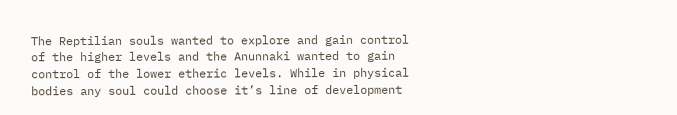The Reptilian souls wanted to explore and gain control of the higher levels and the Anunnaki wanted to gain control of the lower etheric levels. While in physical bodies any soul could choose it’s line of development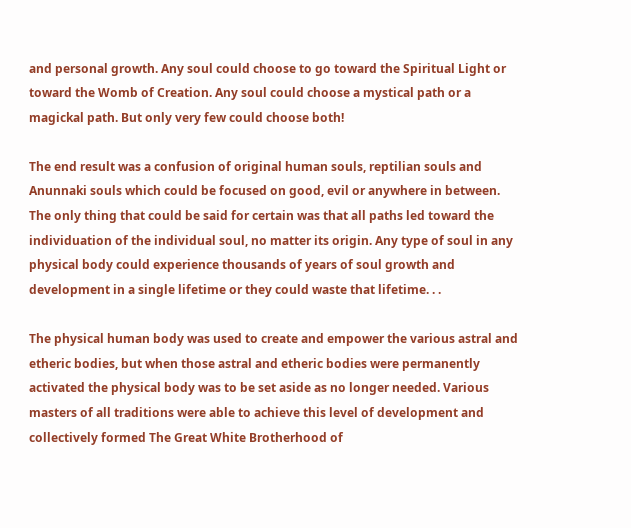and personal growth. Any soul could choose to go toward the Spiritual Light or toward the Womb of Creation. Any soul could choose a mystical path or a magickal path. But only very few could choose both!

The end result was a confusion of original human souls, reptilian souls and Anunnaki souls which could be focused on good, evil or anywhere in between. The only thing that could be said for certain was that all paths led toward the individuation of the individual soul, no matter its origin. Any type of soul in any physical body could experience thousands of years of soul growth and development in a single lifetime or they could waste that lifetime. . .

The physical human body was used to create and empower the various astral and etheric bodies, but when those astral and etheric bodies were permanently activated the physical body was to be set aside as no longer needed. Various masters of all traditions were able to achieve this level of development and collectively formed The Great White Brotherhood of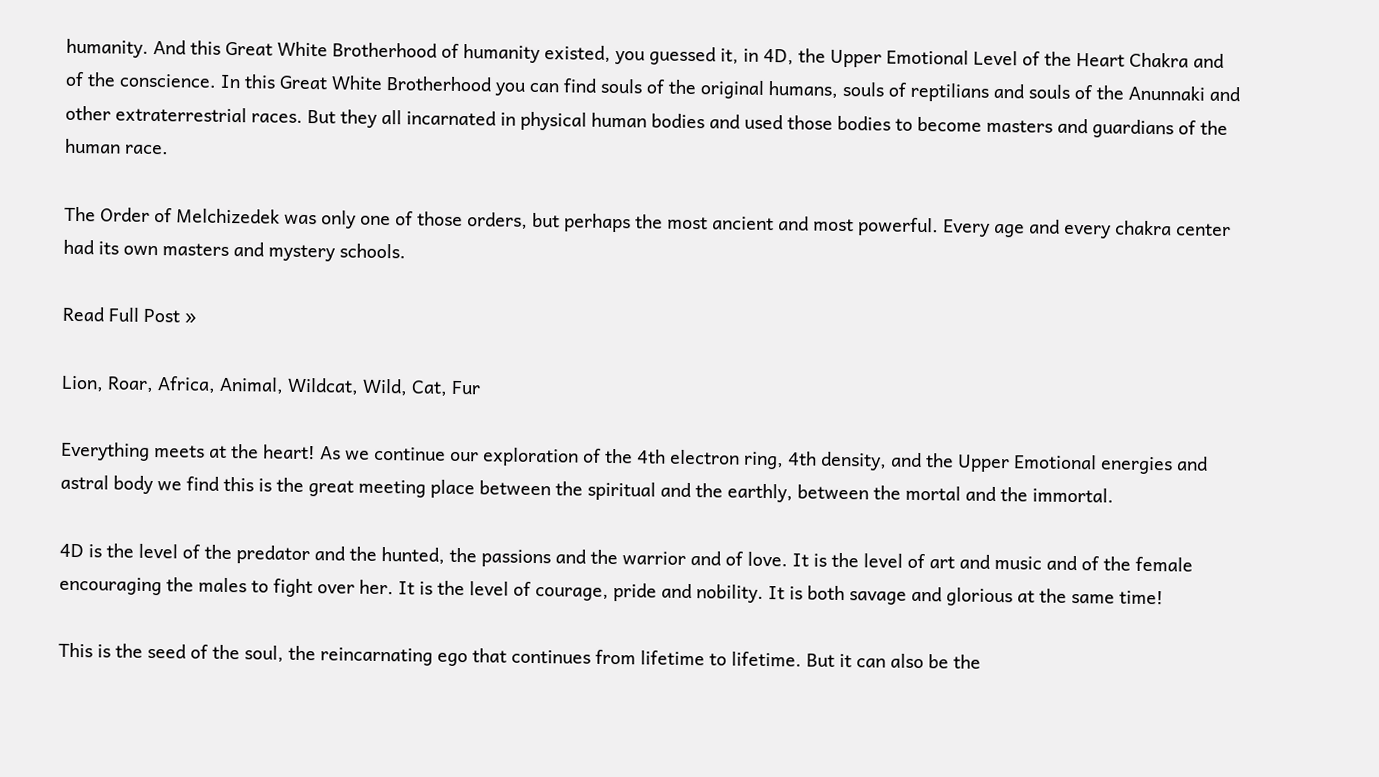humanity. And this Great White Brotherhood of humanity existed, you guessed it, in 4D, the Upper Emotional Level of the Heart Chakra and of the conscience. In this Great White Brotherhood you can find souls of the original humans, souls of reptilians and souls of the Anunnaki and other extraterrestrial races. But they all incarnated in physical human bodies and used those bodies to become masters and guardians of the human race.

The Order of Melchizedek was only one of those orders, but perhaps the most ancient and most powerful. Every age and every chakra center had its own masters and mystery schools.

Read Full Post »

Lion, Roar, Africa, Animal, Wildcat, Wild, Cat, Fur

Everything meets at the heart! As we continue our exploration of the 4th electron ring, 4th density, and the Upper Emotional energies and astral body we find this is the great meeting place between the spiritual and the earthly, between the mortal and the immortal.

4D is the level of the predator and the hunted, the passions and the warrior and of love. It is the level of art and music and of the female encouraging the males to fight over her. It is the level of courage, pride and nobility. It is both savage and glorious at the same time!

This is the seed of the soul, the reincarnating ego that continues from lifetime to lifetime. But it can also be the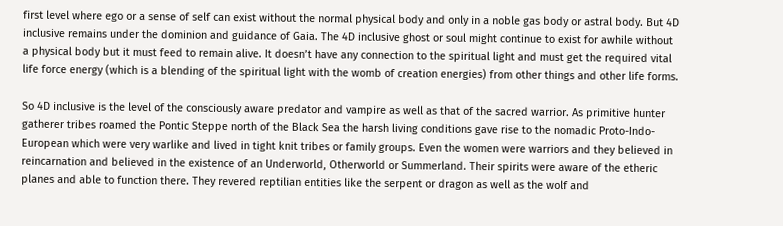first level where ego or a sense of self can exist without the normal physical body and only in a noble gas body or astral body. But 4D inclusive remains under the dominion and guidance of Gaia. The 4D inclusive ghost or soul might continue to exist for awhile without a physical body but it must feed to remain alive. It doesn’t have any connection to the spiritual light and must get the required vital life force energy (which is a blending of the spiritual light with the womb of creation energies) from other things and other life forms.

So 4D inclusive is the level of the consciously aware predator and vampire as well as that of the sacred warrior. As primitive hunter gatherer tribes roamed the Pontic Steppe north of the Black Sea the harsh living conditions gave rise to the nomadic Proto-Indo-European which were very warlike and lived in tight knit tribes or family groups. Even the women were warriors and they believed in reincarnation and believed in the existence of an Underworld, Otherworld or Summerland. Their spirits were aware of the etheric planes and able to function there. They revered reptilian entities like the serpent or dragon as well as the wolf and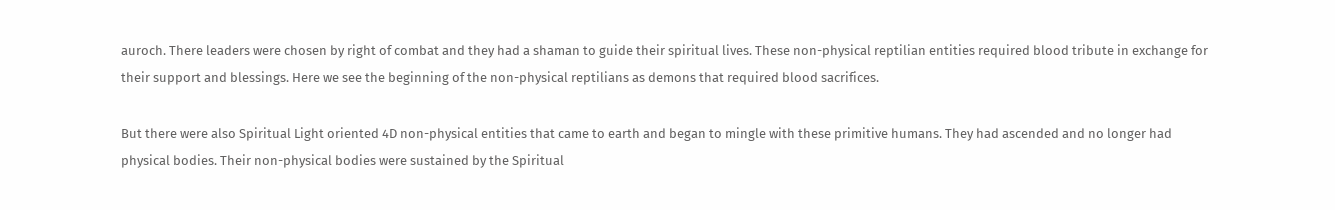auroch. There leaders were chosen by right of combat and they had a shaman to guide their spiritual lives. These non-physical reptilian entities required blood tribute in exchange for their support and blessings. Here we see the beginning of the non-physical reptilians as demons that required blood sacrifices.

But there were also Spiritual Light oriented 4D non-physical entities that came to earth and began to mingle with these primitive humans. They had ascended and no longer had physical bodies. Their non-physical bodies were sustained by the Spiritual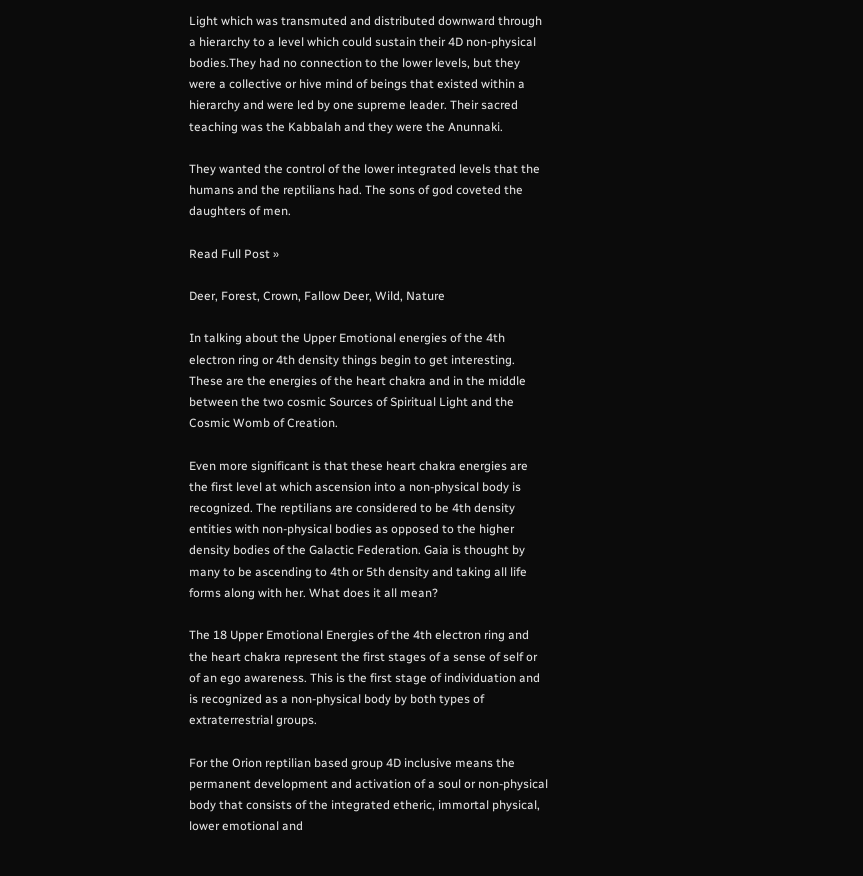Light which was transmuted and distributed downward through a hierarchy to a level which could sustain their 4D non-physical bodies.They had no connection to the lower levels, but they were a collective or hive mind of beings that existed within a hierarchy and were led by one supreme leader. Their sacred teaching was the Kabbalah and they were the Anunnaki.

They wanted the control of the lower integrated levels that the humans and the reptilians had. The sons of god coveted the daughters of men.

Read Full Post »

Deer, Forest, Crown, Fallow Deer, Wild, Nature

In talking about the Upper Emotional energies of the 4th electron ring or 4th density things begin to get interesting. These are the energies of the heart chakra and in the middle between the two cosmic Sources of Spiritual Light and the Cosmic Womb of Creation.

Even more significant is that these heart chakra energies are the first level at which ascension into a non-physical body is recognized. The reptilians are considered to be 4th density entities with non-physical bodies as opposed to the higher density bodies of the Galactic Federation. Gaia is thought by many to be ascending to 4th or 5th density and taking all life forms along with her. What does it all mean?

The 18 Upper Emotional Energies of the 4th electron ring and the heart chakra represent the first stages of a sense of self or of an ego awareness. This is the first stage of individuation and is recognized as a non-physical body by both types of extraterrestrial groups.

For the Orion reptilian based group 4D inclusive means the permanent development and activation of a soul or non-physical body that consists of the integrated etheric, immortal physical, lower emotional and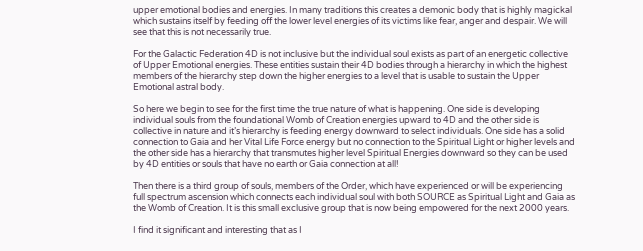upper emotional bodies and energies. In many traditions this creates a demonic body that is highly magickal which sustains itself by feeding off the lower level energies of its victims like fear, anger and despair. We will see that this is not necessarily true.

For the Galactic Federation 4D is not inclusive but the individual soul exists as part of an energetic collective of Upper Emotional energies. These entities sustain their 4D bodies through a hierarchy in which the highest members of the hierarchy step down the higher energies to a level that is usable to sustain the Upper Emotional astral body.

So here we begin to see for the first time the true nature of what is happening. One side is developing individual souls from the foundational Womb of Creation energies upward to 4D and the other side is collective in nature and it’s hierarchy is feeding energy downward to select individuals. One side has a solid connection to Gaia and her Vital Life Force energy but no connection to the Spiritual Light or higher levels and the other side has a hierarchy that transmutes higher level Spiritual Energies downward so they can be used by 4D entities or souls that have no earth or Gaia connection at all!

Then there is a third group of souls, members of the Order, which have experienced or will be experiencing full spectrum ascension which connects each individual soul with both SOURCE as Spiritual Light and Gaia as the Womb of Creation. It is this small exclusive group that is now being empowered for the next 2000 years.

I find it significant and interesting that as I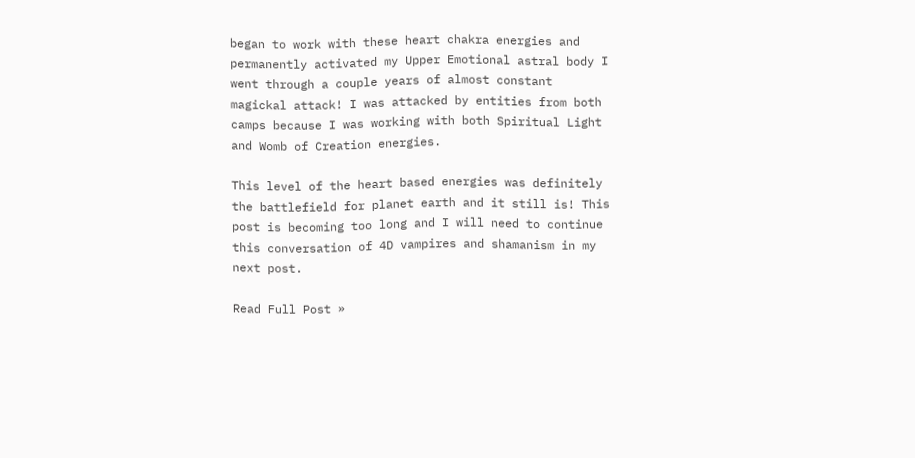began to work with these heart chakra energies and permanently activated my Upper Emotional astral body I went through a couple years of almost constant magickal attack! I was attacked by entities from both camps because I was working with both Spiritual Light and Womb of Creation energies.

This level of the heart based energies was definitely the battlefield for planet earth and it still is! This post is becoming too long and I will need to continue this conversation of 4D vampires and shamanism in my next post.

Read Full Post »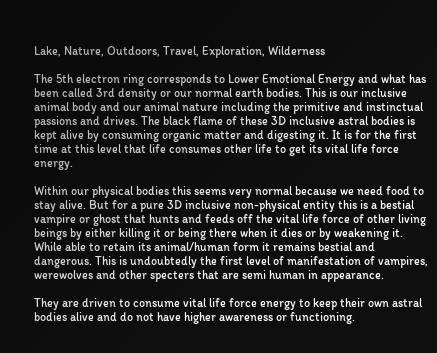Lake, Nature, Outdoors, Travel, Exploration, Wilderness

The 5th electron ring corresponds to Lower Emotional Energy and what has been called 3rd density or our normal earth bodies. This is our inclusive animal body and our animal nature including the primitive and instinctual passions and drives. The black flame of these 3D inclusive astral bodies is kept alive by consuming organic matter and digesting it. It is for the first time at this level that life consumes other life to get its vital life force energy.

Within our physical bodies this seems very normal because we need food to stay alive. But for a pure 3D inclusive non-physical entity this is a bestial vampire or ghost that hunts and feeds off the vital life force of other living beings by either killing it or being there when it dies or by weakening it. While able to retain its animal/human form it remains bestial and dangerous. This is undoubtedly the first level of manifestation of vampires, werewolves and other specters that are semi human in appearance.

They are driven to consume vital life force energy to keep their own astral bodies alive and do not have higher awareness or functioning.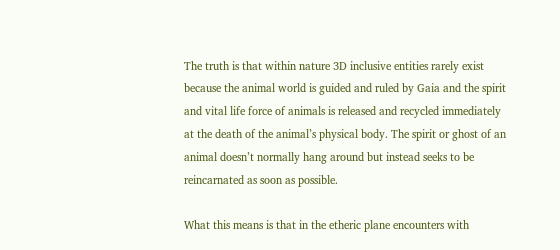The truth is that within nature 3D inclusive entities rarely exist because the animal world is guided and ruled by Gaia and the spirit and vital life force of animals is released and recycled immediately at the death of the animal’s physical body. The spirit or ghost of an animal doesn’t normally hang around but instead seeks to be reincarnated as soon as possible.

What this means is that in the etheric plane encounters with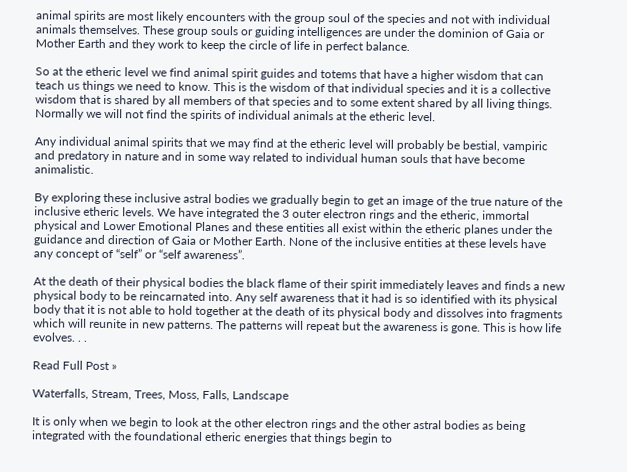animal spirits are most likely encounters with the group soul of the species and not with individual animals themselves. These group souls or guiding intelligences are under the dominion of Gaia or Mother Earth and they work to keep the circle of life in perfect balance.

So at the etheric level we find animal spirit guides and totems that have a higher wisdom that can teach us things we need to know. This is the wisdom of that individual species and it is a collective wisdom that is shared by all members of that species and to some extent shared by all living things. Normally we will not find the spirits of individual animals at the etheric level.

Any individual animal spirits that we may find at the etheric level will probably be bestial, vampiric and predatory in nature and in some way related to individual human souls that have become animalistic.

By exploring these inclusive astral bodies we gradually begin to get an image of the true nature of the inclusive etheric levels. We have integrated the 3 outer electron rings and the etheric, immortal physical and Lower Emotional Planes and these entities all exist within the etheric planes under the guidance and direction of Gaia or Mother Earth. None of the inclusive entities at these levels have any concept of “self” or “self awareness”.

At the death of their physical bodies the black flame of their spirit immediately leaves and finds a new physical body to be reincarnated into. Any self awareness that it had is so identified with its physical body that it is not able to hold together at the death of its physical body and dissolves into fragments which will reunite in new patterns. The patterns will repeat but the awareness is gone. This is how life evolves. . .

Read Full Post »

Waterfalls, Stream, Trees, Moss, Falls, Landscape

It is only when we begin to look at the other electron rings and the other astral bodies as being integrated with the foundational etheric energies that things begin to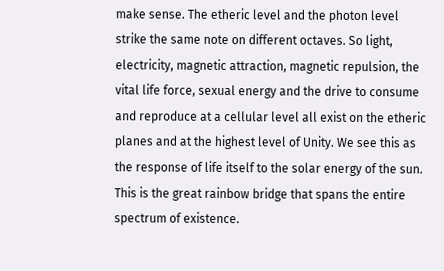make sense. The etheric level and the photon level strike the same note on different octaves. So light, electricity, magnetic attraction, magnetic repulsion, the vital life force, sexual energy and the drive to consume and reproduce at a cellular level all exist on the etheric planes and at the highest level of Unity. We see this as the response of life itself to the solar energy of the sun. This is the great rainbow bridge that spans the entire spectrum of existence.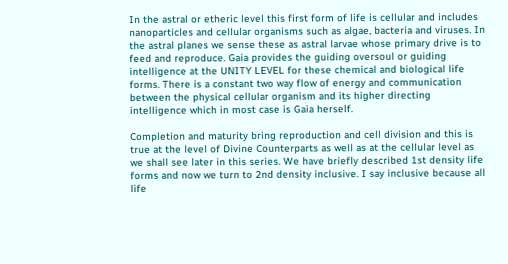In the astral or etheric level this first form of life is cellular and includes nanoparticles and cellular organisms such as algae, bacteria and viruses. In the astral planes we sense these as astral larvae whose primary drive is to feed and reproduce. Gaia provides the guiding oversoul or guiding intelligence at the UNITY LEVEL for these chemical and biological life forms. There is a constant two way flow of energy and communication between the physical cellular organism and its higher directing intelligence which in most case is Gaia herself.

Completion and maturity bring reproduction and cell division and this is true at the level of Divine Counterparts as well as at the cellular level as we shall see later in this series. We have briefly described 1st density life forms and now we turn to 2nd density inclusive. I say inclusive because all life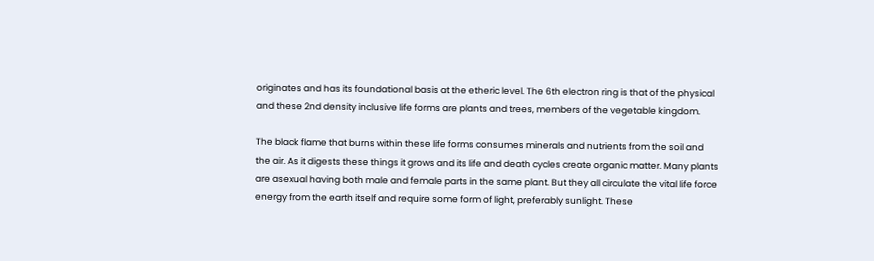originates and has its foundational basis at the etheric level. The 6th electron ring is that of the physical and these 2nd density inclusive life forms are plants and trees, members of the vegetable kingdom.

The black flame that burns within these life forms consumes minerals and nutrients from the soil and the air. As it digests these things it grows and its life and death cycles create organic matter. Many plants are asexual having both male and female parts in the same plant. But they all circulate the vital life force energy from the earth itself and require some form of light, preferably sunlight. These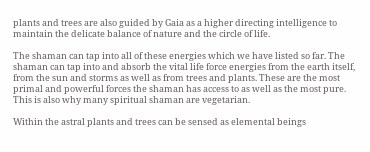plants and trees are also guided by Gaia as a higher directing intelligence to maintain the delicate balance of nature and the circle of life.

The shaman can tap into all of these energies which we have listed so far. The shaman can tap into and absorb the vital life force energies from the earth itself, from the sun and storms as well as from trees and plants. These are the most primal and powerful forces the shaman has access to as well as the most pure. This is also why many spiritual shaman are vegetarian.

Within the astral plants and trees can be sensed as elemental beings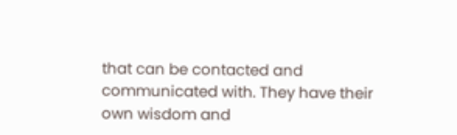that can be contacted and communicated with. They have their own wisdom and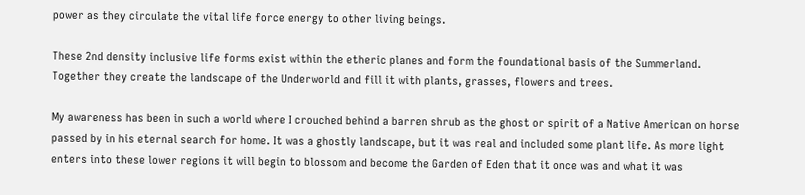power as they circulate the vital life force energy to other living beings.

These 2nd density inclusive life forms exist within the etheric planes and form the foundational basis of the Summerland. Together they create the landscape of the Underworld and fill it with plants, grasses, flowers and trees.

My awareness has been in such a world where I crouched behind a barren shrub as the ghost or spirit of a Native American on horse passed by in his eternal search for home. It was a ghostly landscape, but it was real and included some plant life. As more light enters into these lower regions it will begin to blossom and become the Garden of Eden that it once was and what it was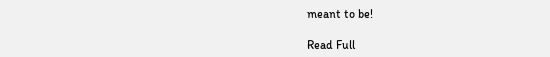meant to be!

Read Full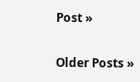Post »

Older Posts »